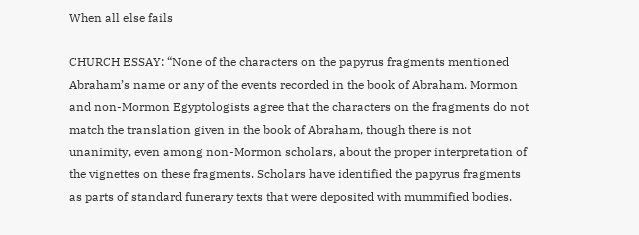When all else fails

CHURCH ESSAY: “None of the characters on the papyrus fragments mentioned Abraham’s name or any of the events recorded in the book of Abraham. Mormon and non-Mormon Egyptologists agree that the characters on the fragments do not match the translation given in the book of Abraham, though there is not unanimity, even among non-Mormon scholars, about the proper interpretation of the vignettes on these fragments. Scholars have identified the papyrus fragments as parts of standard funerary texts that were deposited with mummified bodies.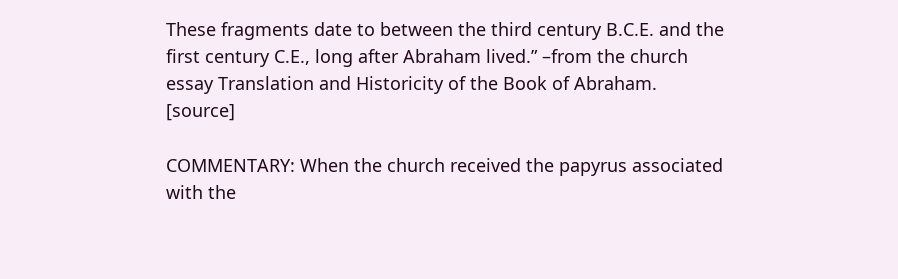These fragments date to between the third century B.C.E. and the first century C.E., long after Abraham lived.” –from the church essay Translation and Historicity of the Book of Abraham. [source]

COMMENTARY: When the church received the papyrus associated with the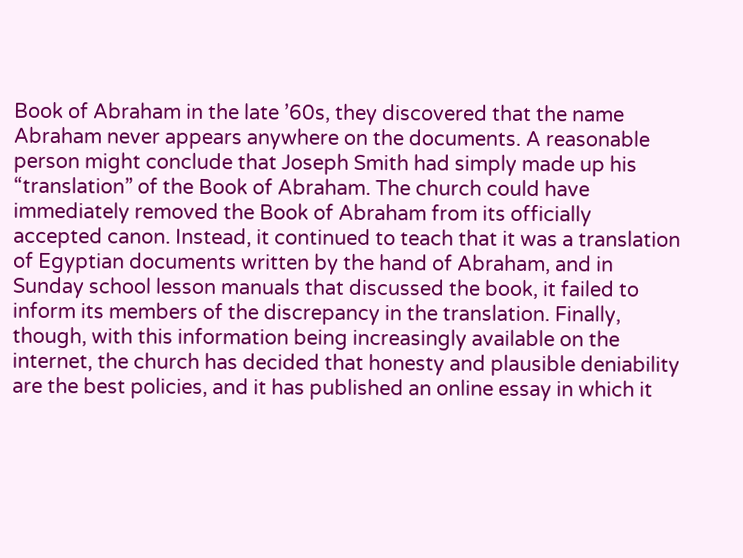Book of Abraham in the late ’60s, they discovered that the name Abraham never appears anywhere on the documents. A reasonable person might conclude that Joseph Smith had simply made up his “translation” of the Book of Abraham. The church could have immediately removed the Book of Abraham from its officially accepted canon. Instead, it continued to teach that it was a translation of Egyptian documents written by the hand of Abraham, and in Sunday school lesson manuals that discussed the book, it failed to inform its members of the discrepancy in the translation. Finally, though, with this information being increasingly available on the internet, the church has decided that honesty and plausible deniability are the best policies, and it has published an online essay in which it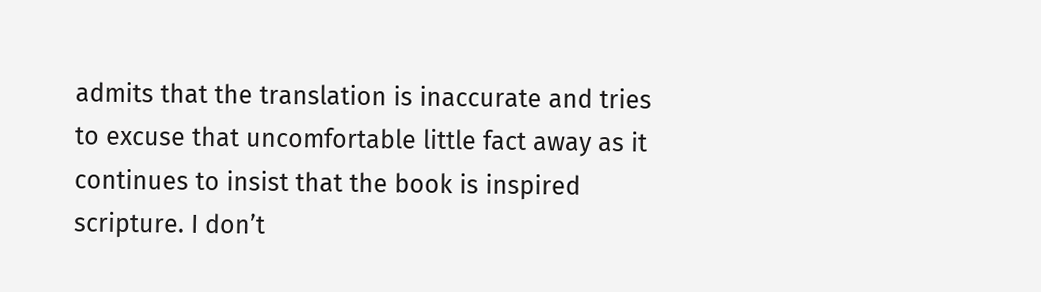admits that the translation is inaccurate and tries to excuse that uncomfortable little fact away as it continues to insist that the book is inspired scripture. I don’t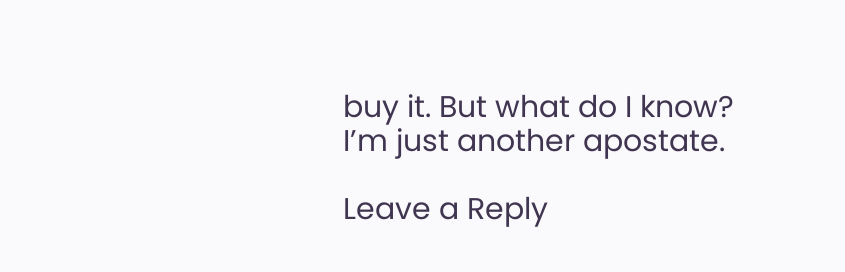buy it. But what do I know? I’m just another apostate.

Leave a Reply